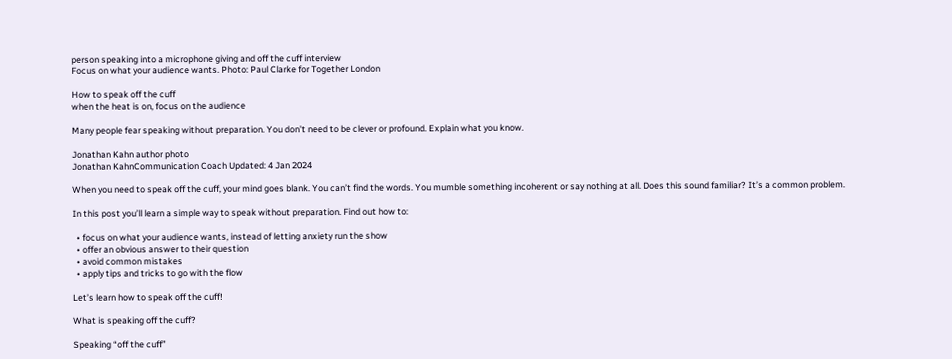person speaking into a microphone giving and off the cuff interview
Focus on what your audience wants. Photo: Paul Clarke for Together London

How to speak off the cuff
when the heat is on, focus on the audience

Many people fear speaking without preparation. You don’t need to be clever or profound. Explain what you know.

Jonathan Kahn author photo
Jonathan KahnCommunication Coach Updated: 4 Jan 2024

When you need to speak off the cuff, your mind goes blank. You can’t find the words. You mumble something incoherent or say nothing at all. Does this sound familiar? It’s a common problem.

In this post you’ll learn a simple way to speak without preparation. Find out how to:

  • focus on what your audience wants, instead of letting anxiety run the show
  • offer an obvious answer to their question
  • avoid common mistakes
  • apply tips and tricks to go with the flow

Let’s learn how to speak off the cuff!

What is speaking off the cuff?

Speaking “off the cuff”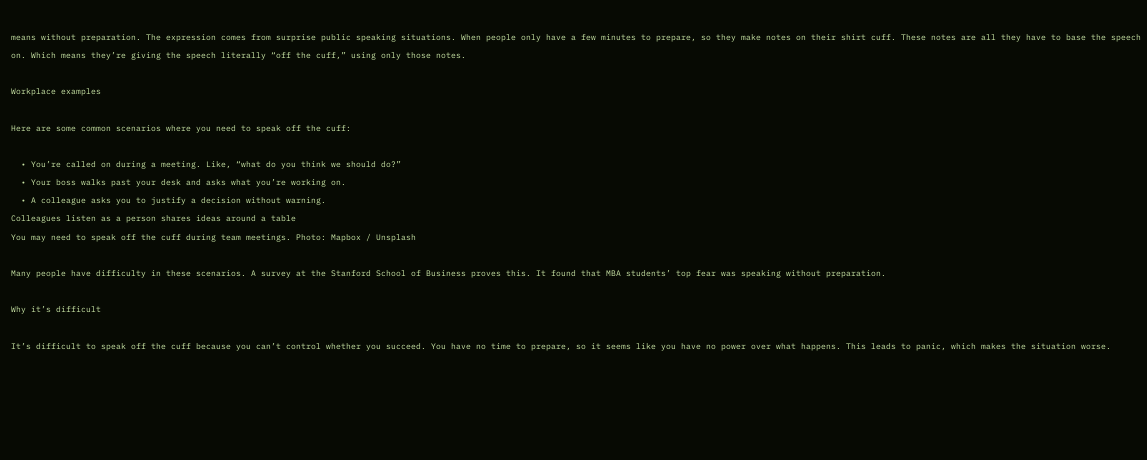means without preparation. The expression comes from surprise public speaking situations. When people only have a few minutes to prepare, so they make notes on their shirt cuff. These notes are all they have to base the speech on. Which means they’re giving the speech literally “off the cuff,” using only those notes.

Workplace examples

Here are some common scenarios where you need to speak off the cuff:

  • You’re called on during a meeting. Like, “what do you think we should do?”
  • Your boss walks past your desk and asks what you’re working on.
  • A colleague asks you to justify a decision without warning.
Colleagues listen as a person shares ideas around a table
You may need to speak off the cuff during team meetings. Photo: Mapbox / Unsplash

Many people have difficulty in these scenarios. A survey at the Stanford School of Business proves this. It found that MBA students’ top fear was speaking without preparation.

Why it’s difficult

It’s difficult to speak off the cuff because you can’t control whether you succeed. You have no time to prepare, so it seems like you have no power over what happens. This leads to panic, which makes the situation worse.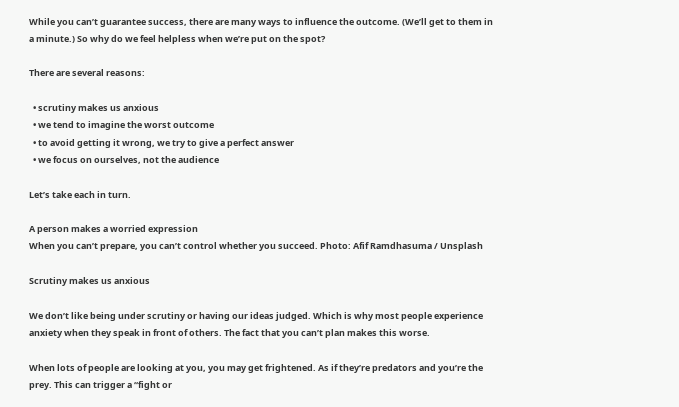While you can’t guarantee success, there are many ways to influence the outcome. (We’ll get to them in a minute.) So why do we feel helpless when we’re put on the spot?

There are several reasons:

  • scrutiny makes us anxious
  • we tend to imagine the worst outcome
  • to avoid getting it wrong, we try to give a perfect answer
  • we focus on ourselves, not the audience

Let’s take each in turn.

A person makes a worried expression
When you can’t prepare, you can’t control whether you succeed. Photo: Afif Ramdhasuma / Unsplash

Scrutiny makes us anxious

We don’t like being under scrutiny or having our ideas judged. Which is why most people experience anxiety when they speak in front of others. The fact that you can’t plan makes this worse.

When lots of people are looking at you, you may get frightened. As if they’re predators and you’re the prey. This can trigger a “fight or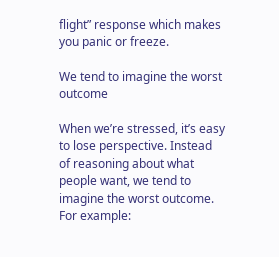flight” response which makes you panic or freeze.

We tend to imagine the worst outcome

When we’re stressed, it’s easy to lose perspective. Instead of reasoning about what people want, we tend to imagine the worst outcome. For example: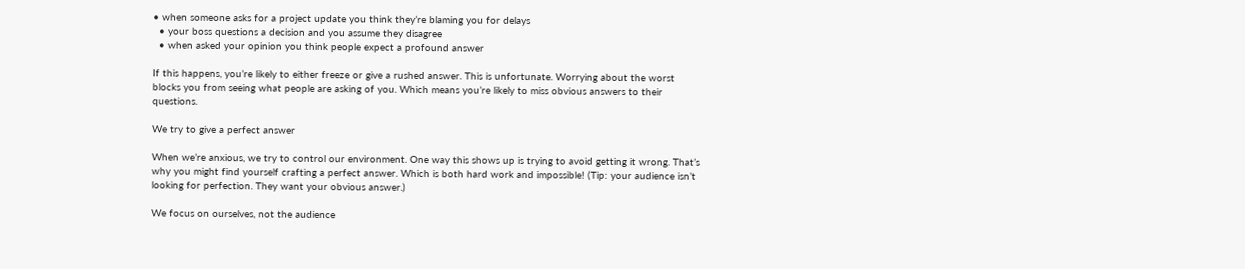• when someone asks for a project update you think they’re blaming you for delays
  • your boss questions a decision and you assume they disagree
  • when asked your opinion you think people expect a profound answer

If this happens, you’re likely to either freeze or give a rushed answer. This is unfortunate. Worrying about the worst blocks you from seeing what people are asking of you. Which means you’re likely to miss obvious answers to their questions.

We try to give a perfect answer

When we’re anxious, we try to control our environment. One way this shows up is trying to avoid getting it wrong. That’s why you might find yourself crafting a perfect answer. Which is both hard work and impossible! (Tip: your audience isn’t looking for perfection. They want your obvious answer.)

We focus on ourselves, not the audience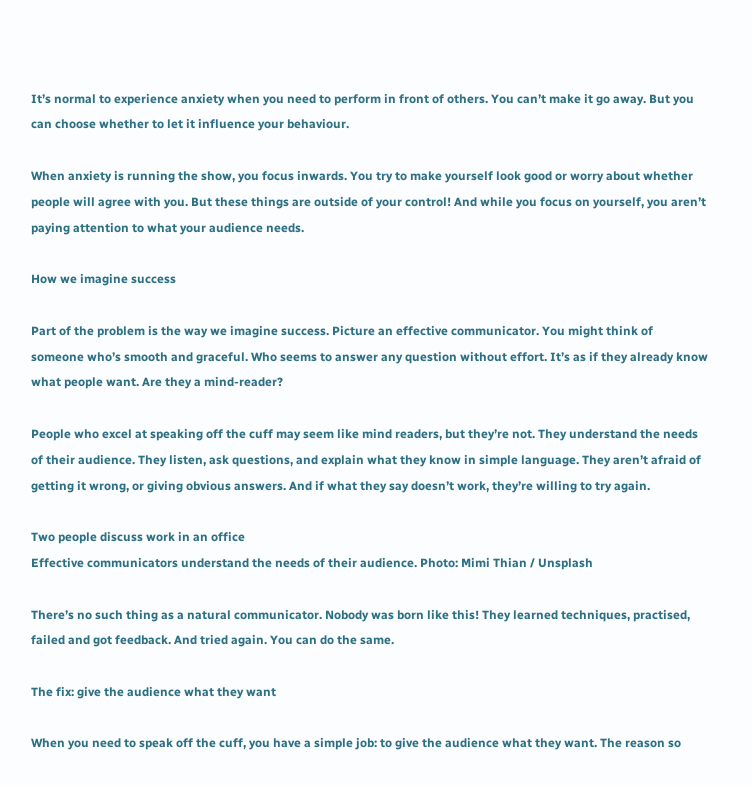It’s normal to experience anxiety when you need to perform in front of others. You can’t make it go away. But you can choose whether to let it influence your behaviour.

When anxiety is running the show, you focus inwards. You try to make yourself look good or worry about whether people will agree with you. But these things are outside of your control! And while you focus on yourself, you aren’t paying attention to what your audience needs.

How we imagine success

Part of the problem is the way we imagine success. Picture an effective communicator. You might think of someone who’s smooth and graceful. Who seems to answer any question without effort. It’s as if they already know what people want. Are they a mind-reader?

People who excel at speaking off the cuff may seem like mind readers, but they’re not. They understand the needs of their audience. They listen, ask questions, and explain what they know in simple language. They aren’t afraid of getting it wrong, or giving obvious answers. And if what they say doesn’t work, they’re willing to try again.

Two people discuss work in an office
Effective communicators understand the needs of their audience. Photo: Mimi Thian / Unsplash

There’s no such thing as a natural communicator. Nobody was born like this! They learned techniques, practised, failed and got feedback. And tried again. You can do the same.

The fix: give the audience what they want

When you need to speak off the cuff, you have a simple job: to give the audience what they want. The reason so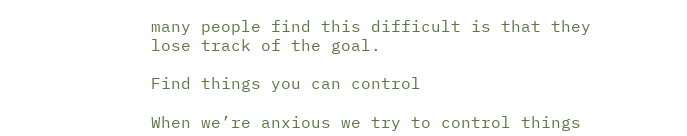many people find this difficult is that they lose track of the goal.

Find things you can control

When we’re anxious we try to control things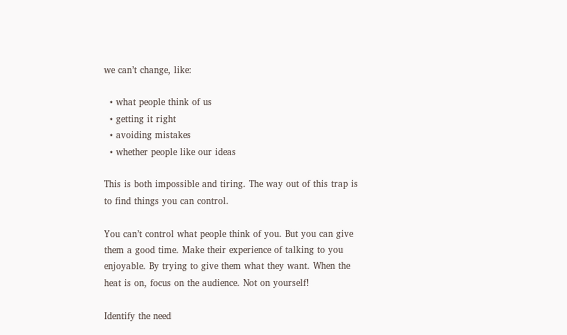we can’t change, like:

  • what people think of us
  • getting it right
  • avoiding mistakes
  • whether people like our ideas

This is both impossible and tiring. The way out of this trap is to find things you can control.

You can’t control what people think of you. But you can give them a good time. Make their experience of talking to you enjoyable. By trying to give them what they want. When the heat is on, focus on the audience. Not on yourself!

Identify the need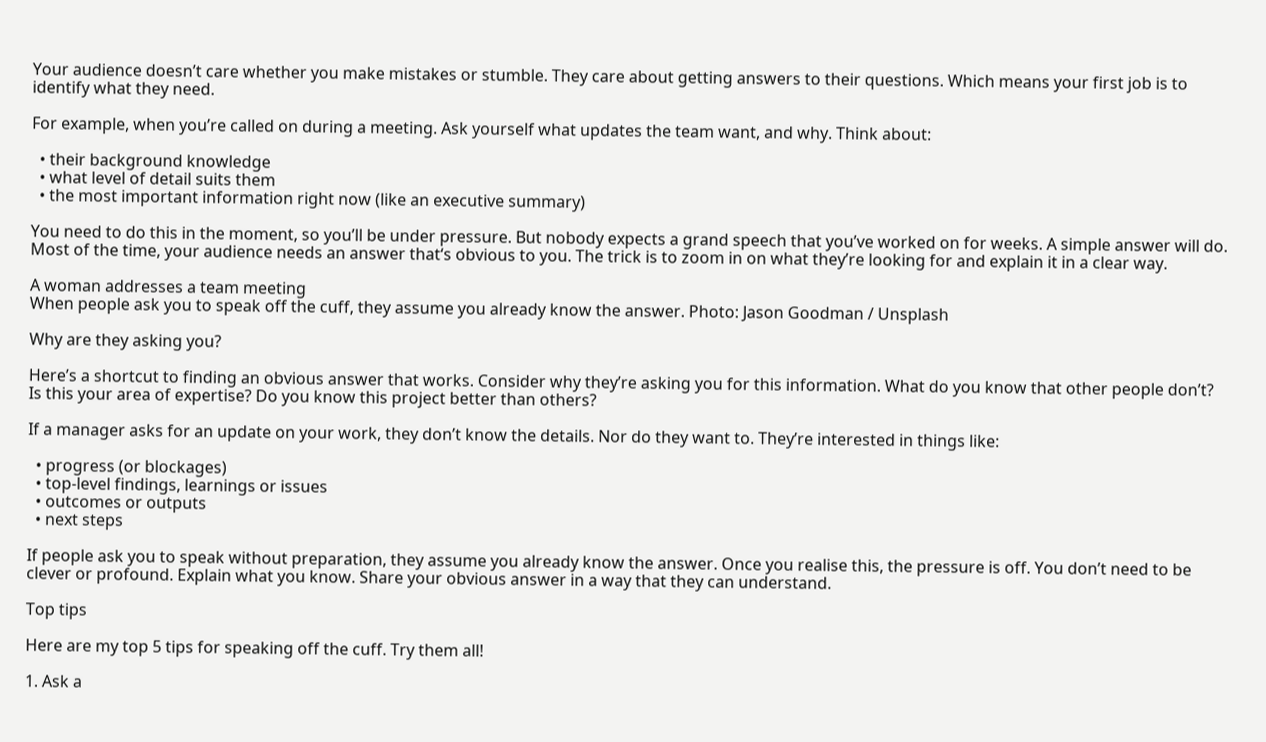Your audience doesn’t care whether you make mistakes or stumble. They care about getting answers to their questions. Which means your first job is to identify what they need.

For example, when you’re called on during a meeting. Ask yourself what updates the team want, and why. Think about:

  • their background knowledge
  • what level of detail suits them
  • the most important information right now (like an executive summary)

You need to do this in the moment, so you’ll be under pressure. But nobody expects a grand speech that you’ve worked on for weeks. A simple answer will do. Most of the time, your audience needs an answer that‘s obvious to you. The trick is to zoom in on what they’re looking for and explain it in a clear way.

A woman addresses a team meeting
When people ask you to speak off the cuff, they assume you already know the answer. Photo: Jason Goodman / Unsplash

Why are they asking you?

Here’s a shortcut to finding an obvious answer that works. Consider why they’re asking you for this information. What do you know that other people don’t? Is this your area of expertise? Do you know this project better than others?

If a manager asks for an update on your work, they don’t know the details. Nor do they want to. They’re interested in things like:

  • progress (or blockages)
  • top-level findings, learnings or issues
  • outcomes or outputs
  • next steps

If people ask you to speak without preparation, they assume you already know the answer. Once you realise this, the pressure is off. You don’t need to be clever or profound. Explain what you know. Share your obvious answer in a way that they can understand.

Top tips

Here are my top 5 tips for speaking off the cuff. Try them all!

1. Ask a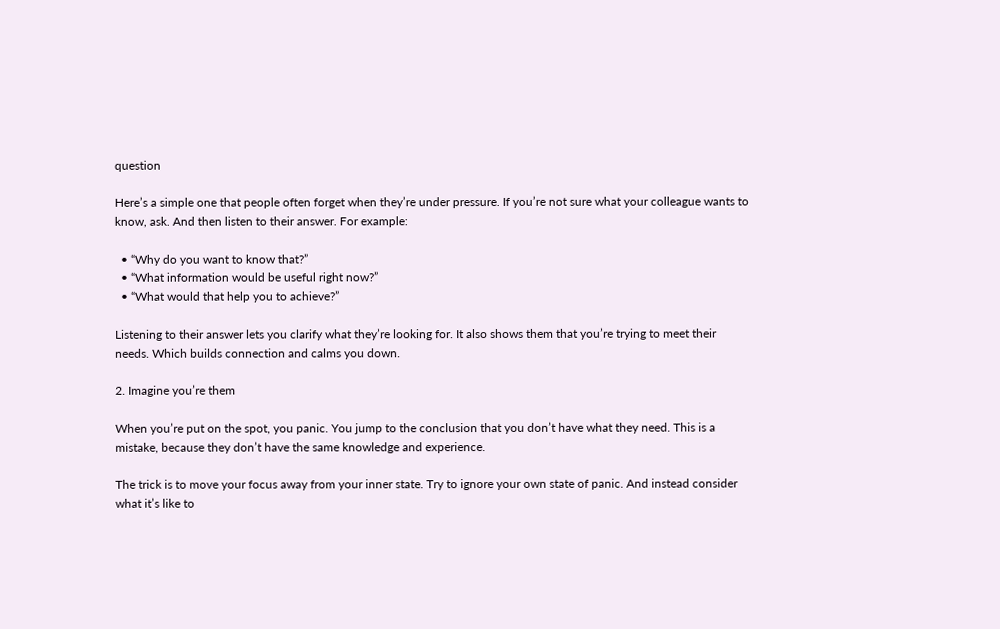question

Here’s a simple one that people often forget when they’re under pressure. If you’re not sure what your colleague wants to know, ask. And then listen to their answer. For example:

  • “Why do you want to know that?”
  • “What information would be useful right now?”
  • “What would that help you to achieve?”

Listening to their answer lets you clarify what they’re looking for. It also shows them that you’re trying to meet their needs. Which builds connection and calms you down.

2. Imagine you’re them

When you’re put on the spot, you panic. You jump to the conclusion that you don’t have what they need. This is a mistake, because they don’t have the same knowledge and experience.

The trick is to move your focus away from your inner state. Try to ignore your own state of panic. And instead consider what it’s like to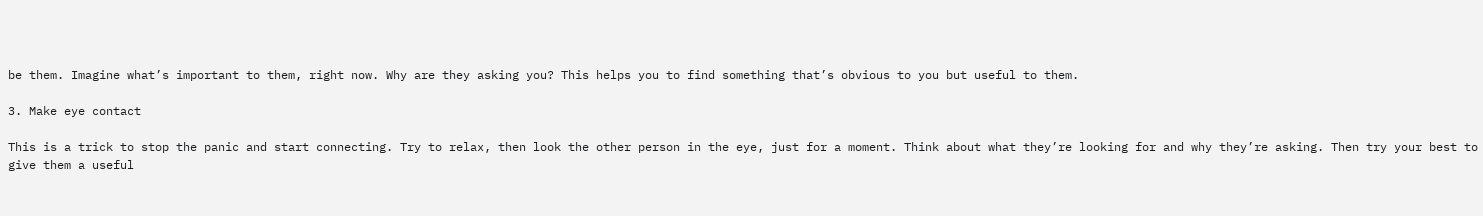be them. Imagine what’s important to them, right now. Why are they asking you? This helps you to find something that’s obvious to you but useful to them.

3. Make eye contact

This is a trick to stop the panic and start connecting. Try to relax, then look the other person in the eye, just for a moment. Think about what they’re looking for and why they’re asking. Then try your best to give them a useful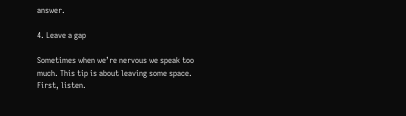answer.

4. Leave a gap

Sometimes when we’re nervous we speak too much. This tip is about leaving some space. First, listen.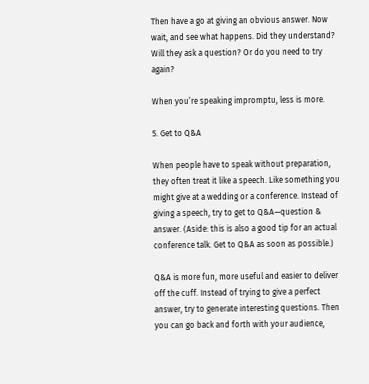Then have a go at giving an obvious answer. Now wait, and see what happens. Did they understand? Will they ask a question? Or do you need to try again?

When you’re speaking impromptu, less is more.

5. Get to Q&A

When people have to speak without preparation, they often treat it like a speech. Like something you might give at a wedding or a conference. Instead of giving a speech, try to get to Q&A—question & answer. (Aside: this is also a good tip for an actual conference talk. Get to Q&A as soon as possible.)

Q&A is more fun, more useful and easier to deliver off the cuff. Instead of trying to give a perfect answer, try to generate interesting questions. Then you can go back and forth with your audience,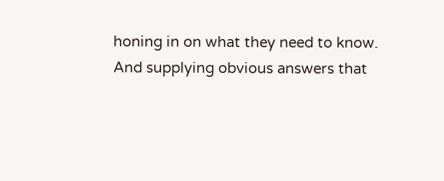honing in on what they need to know. And supplying obvious answers that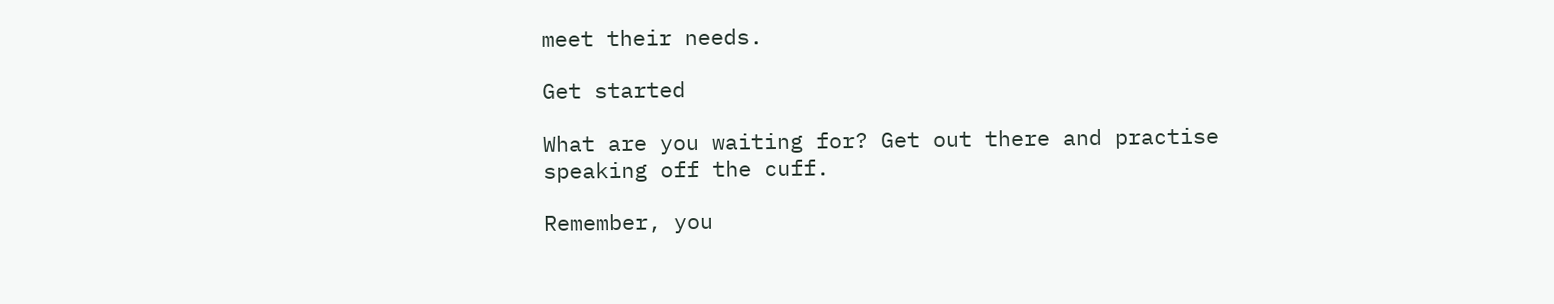meet their needs.

Get started

What are you waiting for? Get out there and practise speaking off the cuff.

Remember, you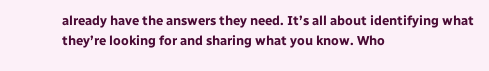already have the answers they need. It’s all about identifying what they’re looking for and sharing what you know. Who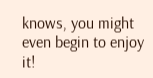knows, you might even begin to enjoy it!